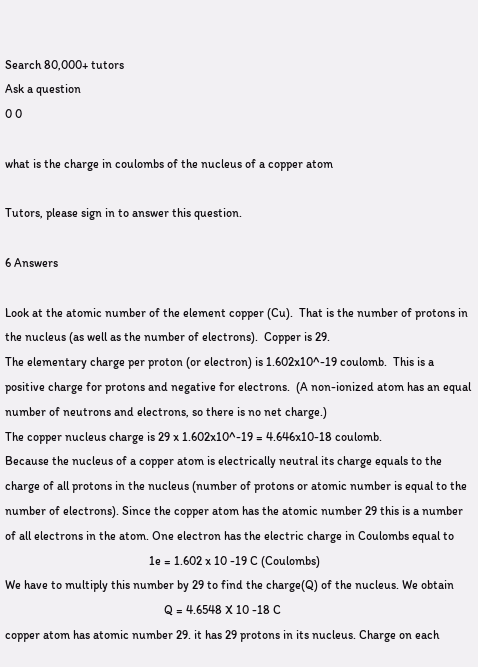Search 80,000+ tutors
Ask a question
0 0

what is the charge in coulombs of the nucleus of a copper atom

Tutors, please sign in to answer this question.

6 Answers

Look at the atomic number of the element copper (Cu).  That is the number of protons in the nucleus (as well as the number of electrons).  Copper is 29.
The elementary charge per proton (or electron) is 1.602x10^-19 coulomb.  This is a positive charge for protons and negative for electrons.  (A non-ionized atom has an equal number of neutrons and electrons, so there is no net charge.)
The copper nucleus charge is 29 x 1.602x10^-19 = 4.646x10-18 coulomb.
Because the nucleus of a copper atom is electrically neutral its charge equals to the charge of all protons in the nucleus (number of protons or atomic number is equal to the number of electrons). Since the copper atom has the atomic number 29 this is a number of all electrons in the atom. One electron has the electric charge in Coulombs equal to
                                                1e = 1.602 x 10 -19 C (Coulombs)
We have to multiply this number by 29 to find the charge(Q) of the nucleus. We obtain
                                                     Q = 4.6548 X 10 -18 C
copper atom has atomic number 29. it has 29 protons in its nucleus. Charge on each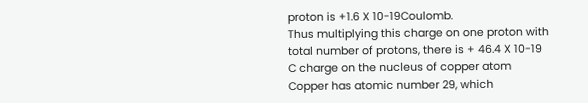proton is +1.6 X 10-19Coulomb.
Thus multiplying this charge on one proton with total number of protons, there is + 46.4 X 10-19 C charge on the nucleus of copper atom
Copper has atomic number 29, which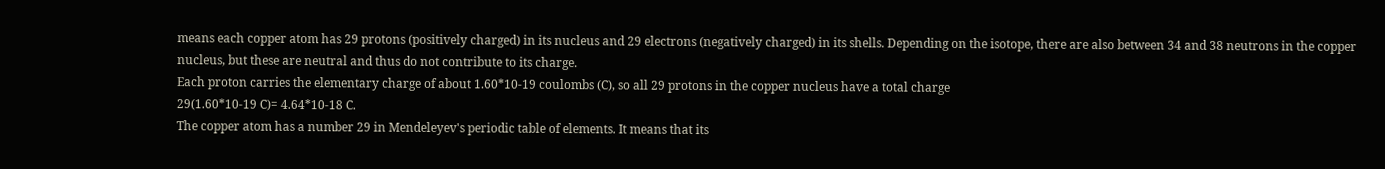means each copper atom has 29 protons (positively charged) in its nucleus and 29 electrons (negatively charged) in its shells. Depending on the isotope, there are also between 34 and 38 neutrons in the copper nucleus, but these are neutral and thus do not contribute to its charge.
Each proton carries the elementary charge of about 1.60*10-19 coulombs (C), so all 29 protons in the copper nucleus have a total charge
29(1.60*10-19 C)= 4.64*10-18 C.
The copper atom has a number 29 in Mendeleyev's periodic table of elements. It means that its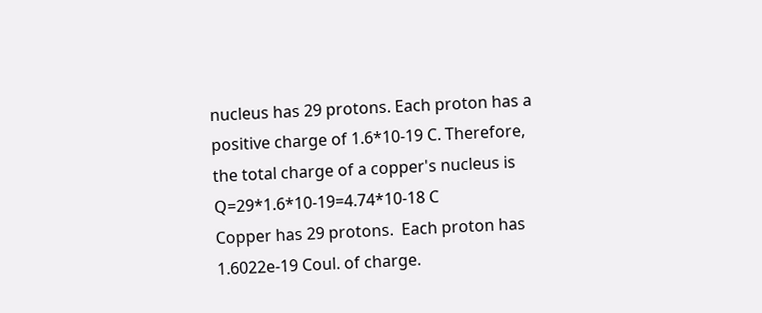nucleus has 29 protons. Each proton has a positive charge of 1.6*10-19 C. Therefore, the total charge of a copper's nucleus is
Q=29*1.6*10-19=4.74*10-18 C
Copper has 29 protons.  Each proton has 1.6022e-19 Coul. of charge.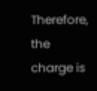Therefore, the charge is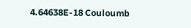4.64638E-18 Couloumb